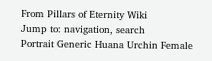From Pillars of Eternity Wiki
Jump to: navigation, search
Portrait Generic Huana Urchin Female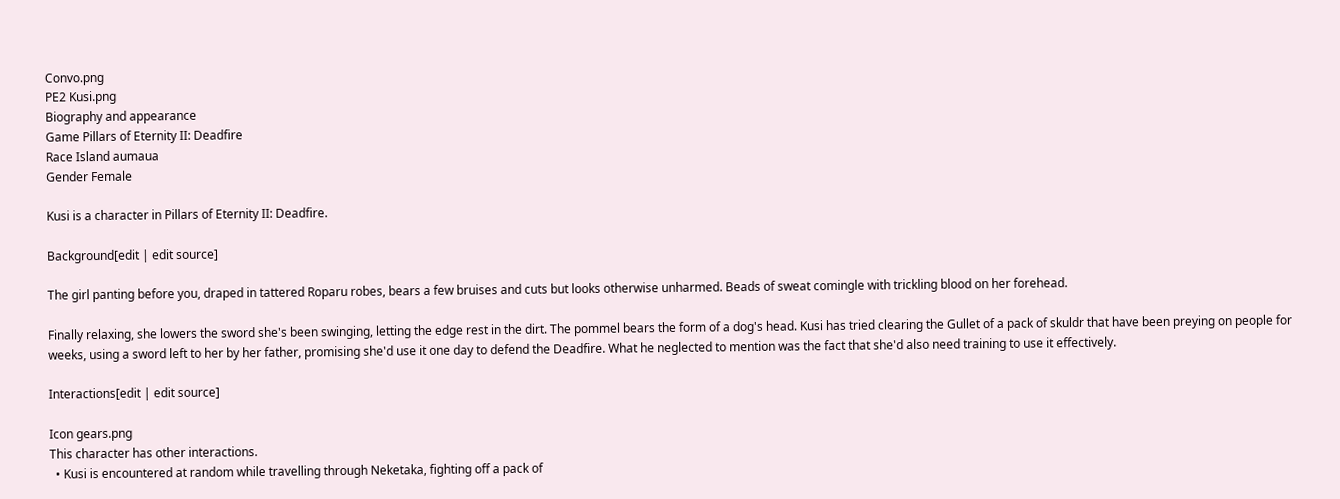Convo.png
PE2 Kusi.png
Biography and appearance
Game Pillars of Eternity II: Deadfire
Race Island aumaua
Gender Female

Kusi is a character in Pillars of Eternity II: Deadfire.

Background[edit | edit source]

The girl panting before you, draped in tattered Roparu robes, bears a few bruises and cuts but looks otherwise unharmed. Beads of sweat comingle with trickling blood on her forehead.

Finally relaxing, she lowers the sword she's been swinging, letting the edge rest in the dirt. The pommel bears the form of a dog's head. Kusi has tried clearing the Gullet of a pack of skuldr that have been preying on people for weeks, using a sword left to her by her father, promising she'd use it one day to defend the Deadfire. What he neglected to mention was the fact that she'd also need training to use it effectively.

Interactions[edit | edit source]

Icon gears.png
This character has other interactions.
  • Kusi is encountered at random while travelling through Neketaka, fighting off a pack of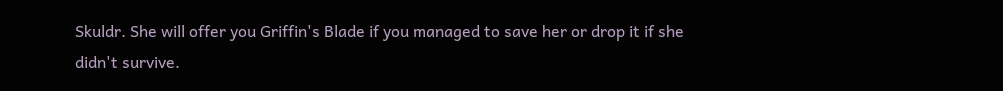Skuldr. She will offer you Griffin's Blade if you managed to save her or drop it if she didn't survive.